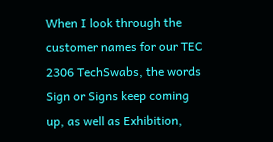When I look through the customer names for our TEC 2306 TechSwabs, the words Sign or Signs keep coming up, as well as Exhibition,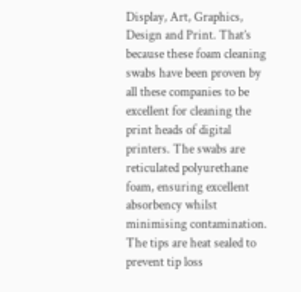Display, Art, Graphics, Design and Print. That’s because these foam cleaning swabs have been proven by all these companies to be excellent for cleaning the print heads of digital printers. The swabs are reticulated polyurethane foam, ensuring excellent absorbency whilst minimising contamination. The tips are heat sealed to prevent tip loss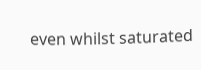even whilst saturated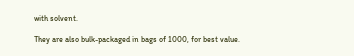with solvent.

They are also bulk-packaged in bags of 1000, for best value.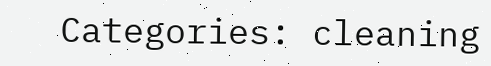Categories: cleaning